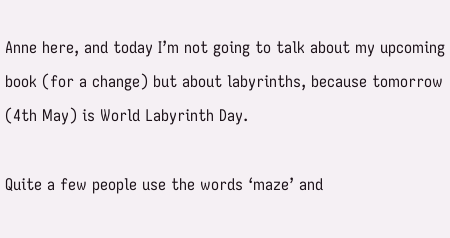Anne here, and today I’m not going to talk about my upcoming book (for a change) but about labyrinths, because tomorrow (4th May) is World Labyrinth Day.

Quite a few people use the words ‘maze’ and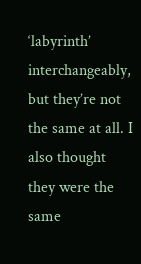‘labyrinth’ interchangeably, but they’re not the same at all. I also thought they were the same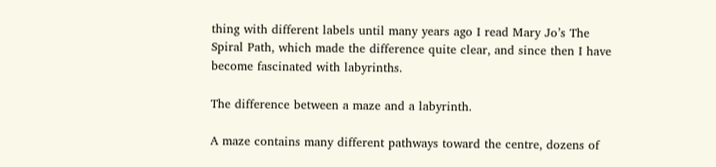thing with different labels until many years ago I read Mary Jo’s The Spiral Path, which made the difference quite clear, and since then I have become fascinated with labyrinths.

The difference between a maze and a labyrinth.

A maze contains many different pathways toward the centre, dozens of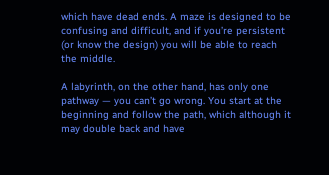which have dead ends. A maze is designed to be confusing and difficult, and if you’re persistent (or know the design) you will be able to reach the middle.

A labyrinth, on the other hand, has only one pathway — you can’t go wrong. You start at the beginning and follow the path, which although it may double back and have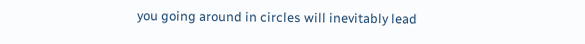you going around in circles will inevitably lead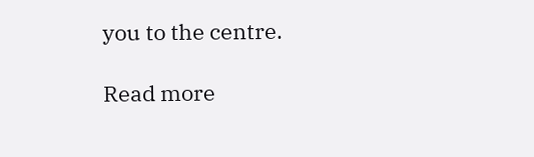you to the centre.

Read more